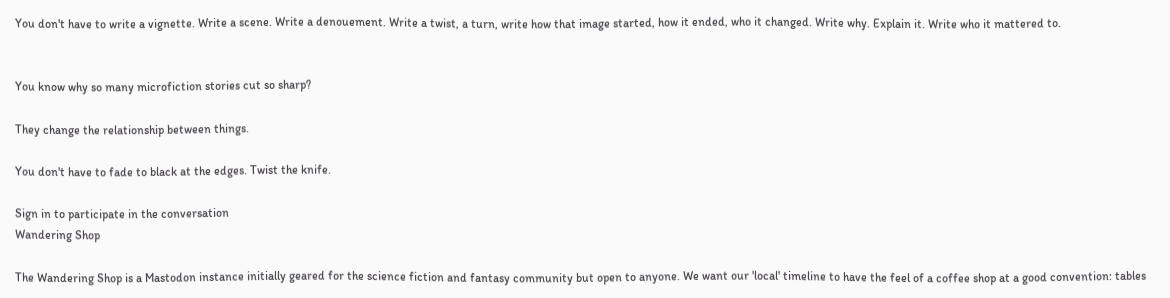You don't have to write a vignette. Write a scene. Write a denouement. Write a twist, a turn, write how that image started, how it ended, who it changed. Write why. Explain it. Write who it mattered to.


You know why so many microfiction stories cut so sharp?

They change the relationship between things.

You don't have to fade to black at the edges. Twist the knife.

Sign in to participate in the conversation
Wandering Shop

The Wandering Shop is a Mastodon instance initially geared for the science fiction and fantasy community but open to anyone. We want our 'local' timeline to have the feel of a coffee shop at a good convention: tables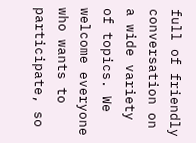full of friendly conversation on a wide variety of topics. We welcome everyone who wants to participate, so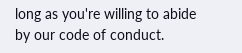long as you're willing to abide by our code of conduct.